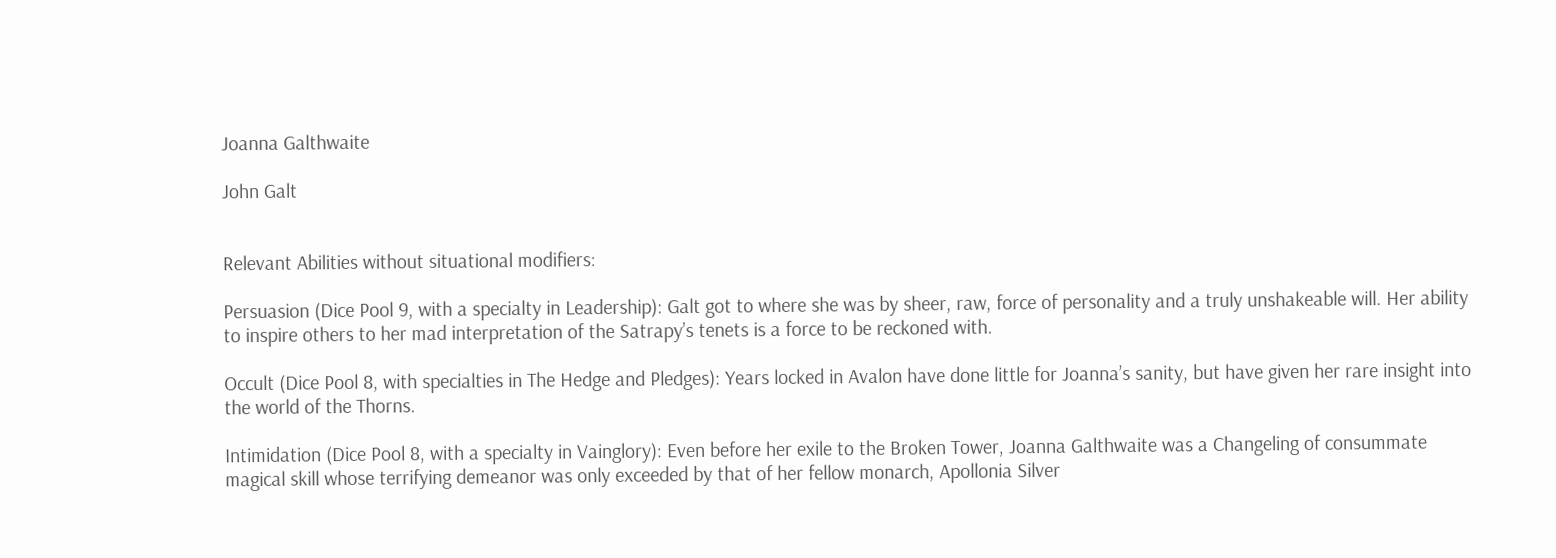Joanna Galthwaite

John Galt


Relevant Abilities without situational modifiers:

Persuasion (Dice Pool 9, with a specialty in Leadership): Galt got to where she was by sheer, raw, force of personality and a truly unshakeable will. Her ability to inspire others to her mad interpretation of the Satrapy’s tenets is a force to be reckoned with.

Occult (Dice Pool 8, with specialties in The Hedge and Pledges): Years locked in Avalon have done little for Joanna’s sanity, but have given her rare insight into the world of the Thorns.

Intimidation (Dice Pool 8, with a specialty in Vainglory): Even before her exile to the Broken Tower, Joanna Galthwaite was a Changeling of consummate magical skill whose terrifying demeanor was only exceeded by that of her fellow monarch, Apollonia Silver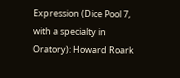Expression (Dice Pool 7, with a specialty in Oratory): Howard Roark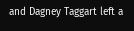and Dagney Taggart left a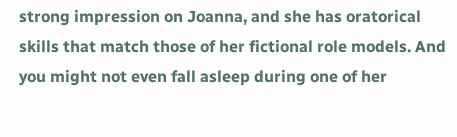strong impression on Joanna, and she has oratorical skills that match those of her fictional role models. And you might not even fall asleep during one of her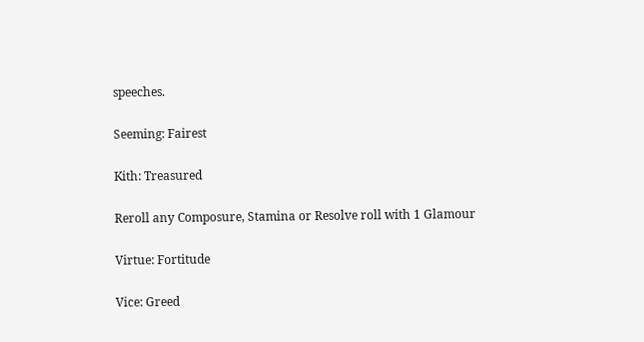speeches.

Seeming: Fairest

Kith: Treasured

Reroll any Composure, Stamina or Resolve roll with 1 Glamour

Virtue: Fortitude

Vice: Greed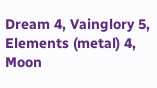Dream 4, Vainglory 5, Elements (metal) 4, Moon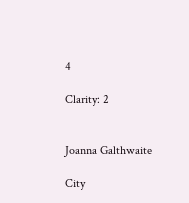4

Clarity: 2


Joanna Galthwaite

City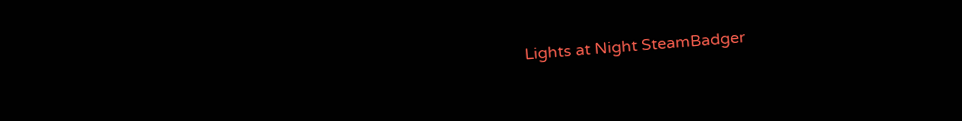Lights at Night SteamBadger